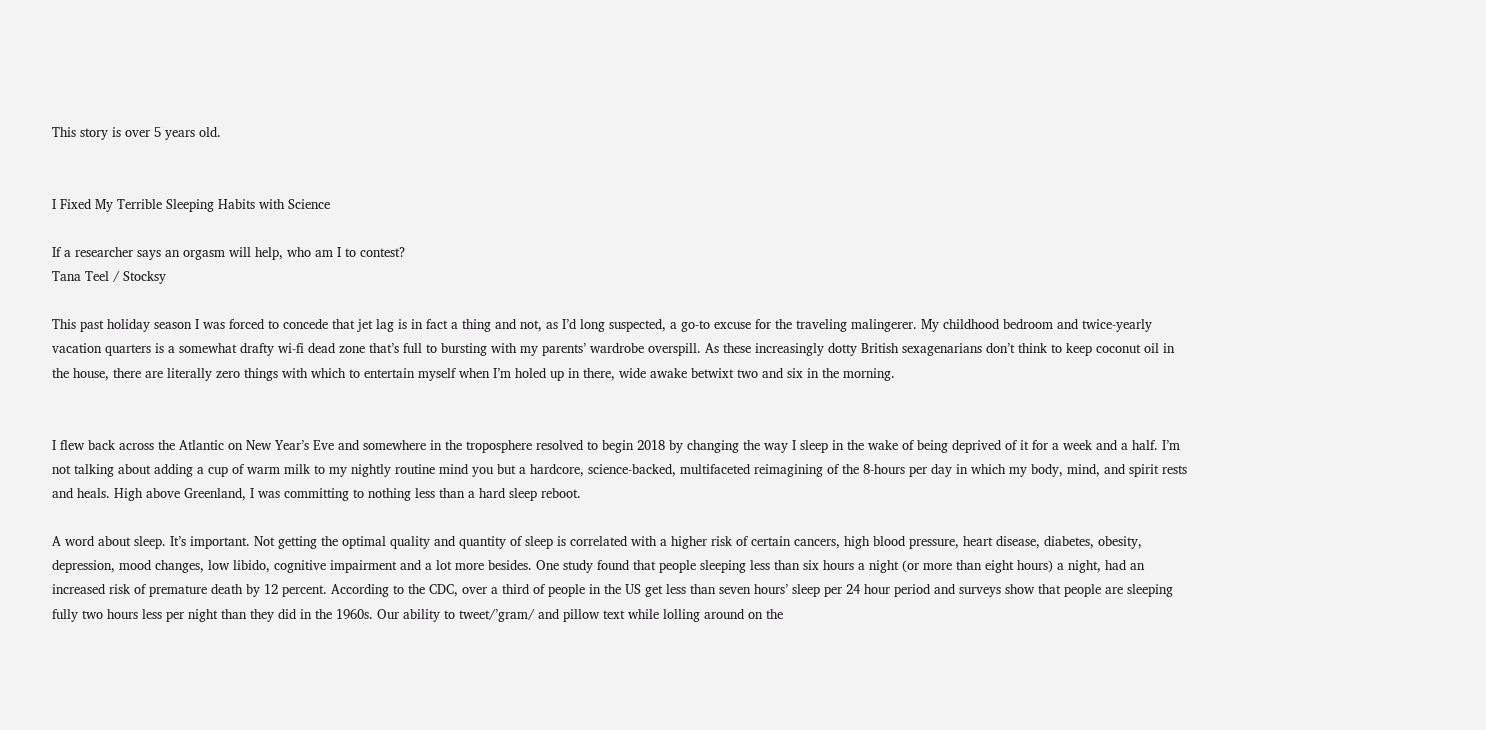This story is over 5 years old.


I Fixed My Terrible Sleeping Habits with Science

If a researcher says an orgasm will help, who am I to contest?
Tana Teel / Stocksy

This past holiday season I was forced to concede that jet lag is in fact a thing and not, as I’d long suspected, a go-to excuse for the traveling malingerer. My childhood bedroom and twice-yearly vacation quarters is a somewhat drafty wi-fi dead zone that’s full to bursting with my parents’ wardrobe overspill. As these increasingly dotty British sexagenarians don’t think to keep coconut oil in the house, there are literally zero things with which to entertain myself when I’m holed up in there, wide awake betwixt two and six in the morning.


I flew back across the Atlantic on New Year’s Eve and somewhere in the troposphere resolved to begin 2018 by changing the way I sleep in the wake of being deprived of it for a week and a half. I’m not talking about adding a cup of warm milk to my nightly routine mind you but a hardcore, science-backed, multifaceted reimagining of the 8-hours per day in which my body, mind, and spirit rests and heals. High above Greenland, I was committing to nothing less than a hard sleep reboot.

A word about sleep. It’s important. Not getting the optimal quality and quantity of sleep is correlated with a higher risk of certain cancers, high blood pressure, heart disease, diabetes, obesity, depression, mood changes, low libido, cognitive impairment and a lot more besides. One study found that people sleeping less than six hours a night (or more than eight hours) a night, had an increased risk of premature death by 12 percent. According to the CDC, over a third of people in the US get less than seven hours’ sleep per 24 hour period and surveys show that people are sleeping fully two hours less per night than they did in the 1960s. Our ability to tweet/’gram/ and pillow text while lolling around on the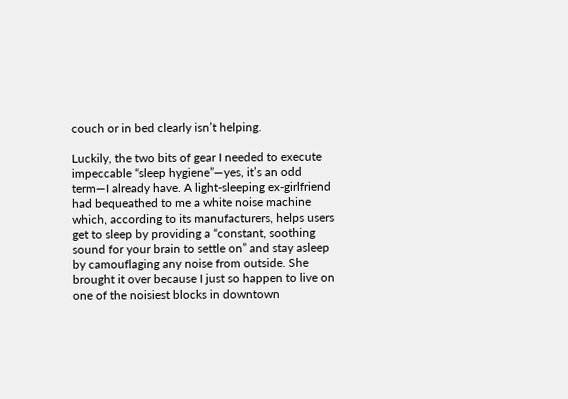couch or in bed clearly isn’t helping.

Luckily, the two bits of gear I needed to execute impeccable “sleep hygiene”—yes, it’s an odd term—I already have. A light-sleeping ex-girlfriend had bequeathed to me a white noise machine which, according to its manufacturers, helps users get to sleep by providing a “constant, soothing sound for your brain to settle on” and stay asleep by camouflaging any noise from outside. She brought it over because I just so happen to live on one of the noisiest blocks in downtown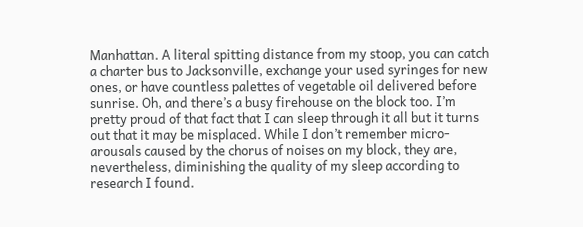Manhattan. A literal spitting distance from my stoop, you can catch a charter bus to Jacksonville, exchange your used syringes for new ones, or have countless palettes of vegetable oil delivered before sunrise. Oh, and there’s a busy firehouse on the block too. I’m pretty proud of that fact that I can sleep through it all but it turns out that it may be misplaced. While I don’t remember micro-arousals caused by the chorus of noises on my block, they are, nevertheless, diminishing the quality of my sleep according to research I found.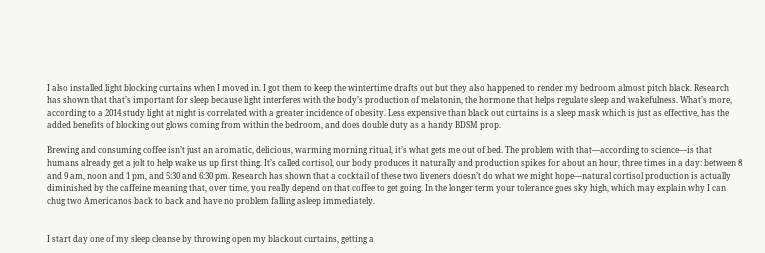I also installed light blocking curtains when I moved in. I got them to keep the wintertime drafts out but they also happened to render my bedroom almost pitch black. Research has shown that that’s important for sleep because light interferes with the body’s production of melatonin, the hormone that helps regulate sleep and wakefulness. What’s more, according to a 2014 study light at night is correlated with a greater incidence of obesity. Less expensive than black out curtains is a sleep mask which is just as effective, has the added benefits of blocking out glows coming from within the bedroom, and does double duty as a handy BDSM prop.

Brewing and consuming coffee isn’t just an aromatic, delicious, warming morning ritual, it’s what gets me out of bed. The problem with that—according to science—is that humans already get a jolt to help wake us up first thing. It’s called cortisol, our body produces it naturally and production spikes for about an hour, three times in a day: between 8 and 9 am, noon and 1 pm, and 5:30 and 6:30 pm. Research has shown that a cocktail of these two liveners doesn’t do what we might hope—natural cortisol production is actually diminished by the caffeine meaning that, over time, you really depend on that coffee to get going. In the longer term your tolerance goes sky high, which may explain why I can chug two Americanos back to back and have no problem falling asleep immediately.


I start day one of my sleep cleanse by throwing open my blackout curtains, getting a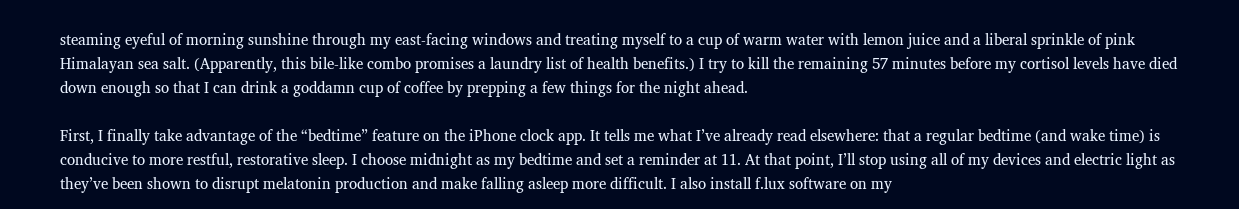steaming eyeful of morning sunshine through my east-facing windows and treating myself to a cup of warm water with lemon juice and a liberal sprinkle of pink Himalayan sea salt. (Apparently, this bile-like combo promises a laundry list of health benefits.) I try to kill the remaining 57 minutes before my cortisol levels have died down enough so that I can drink a goddamn cup of coffee by prepping a few things for the night ahead.

First, I finally take advantage of the “bedtime” feature on the iPhone clock app. It tells me what I’ve already read elsewhere: that a regular bedtime (and wake time) is conducive to more restful, restorative sleep. I choose midnight as my bedtime and set a reminder at 11. At that point, I’ll stop using all of my devices and electric light as they’ve been shown to disrupt melatonin production and make falling asleep more difficult. I also install f.lux software on my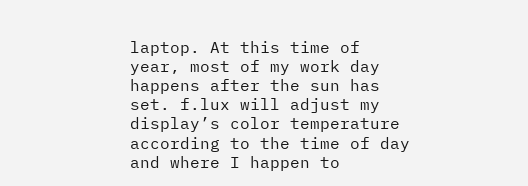laptop. At this time of year, most of my work day happens after the sun has set. f.lux will adjust my display’s color temperature according to the time of day and where I happen to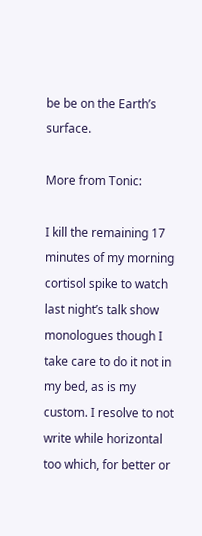be be on the Earth’s surface.

More from Tonic:

I kill the remaining 17 minutes of my morning cortisol spike to watch last night’s talk show monologues though I take care to do it not in my bed, as is my custom. I resolve to not write while horizontal too which, for better or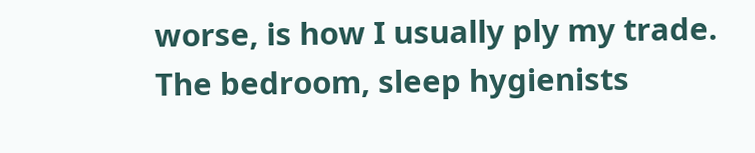worse, is how I usually ply my trade. The bedroom, sleep hygienists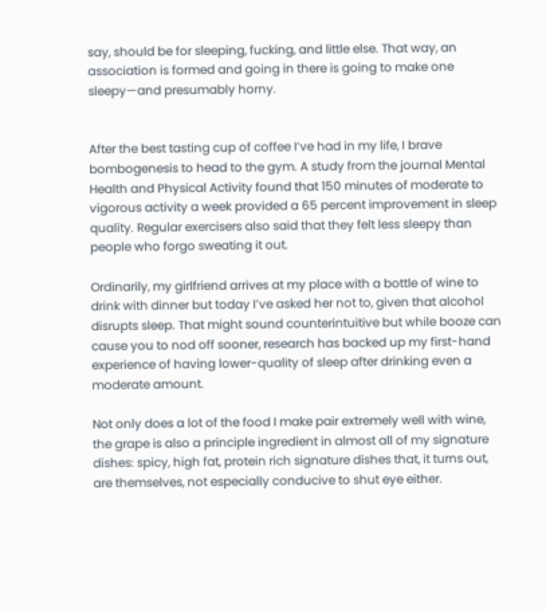say, should be for sleeping, fucking, and little else. That way, an association is formed and going in there is going to make one sleepy—and presumably horny.


After the best tasting cup of coffee I’ve had in my life, I brave bombogenesis to head to the gym. A study from the journal Mental Health and Physical Activity found that 150 minutes of moderate to vigorous activity a week provided a 65 percent improvement in sleep quality. Regular exercisers also said that they felt less sleepy than people who forgo sweating it out.

Ordinarily, my girlfriend arrives at my place with a bottle of wine to drink with dinner but today I’ve asked her not to, given that alcohol disrupts sleep. That might sound counterintuitive but while booze can cause you to nod off sooner, research has backed up my first-hand experience of having lower-quality of sleep after drinking even a moderate amount.

Not only does a lot of the food I make pair extremely well with wine, the grape is also a principle ingredient in almost all of my signature dishes: spicy, high fat, protein rich signature dishes that, it turns out, are themselves, not especially conducive to shut eye either.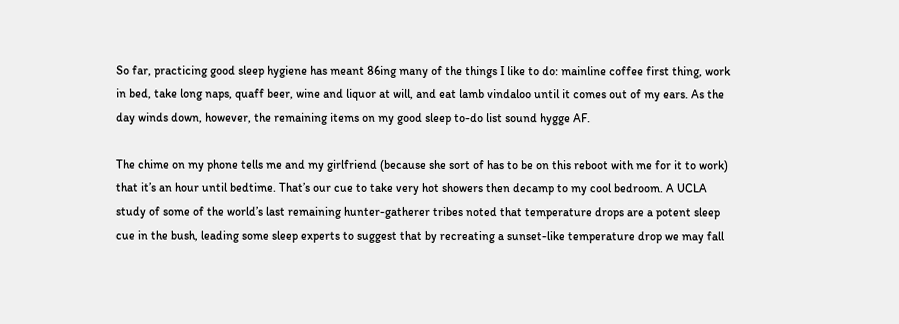So far, practicing good sleep hygiene has meant 86ing many of the things I like to do: mainline coffee first thing, work in bed, take long naps, quaff beer, wine and liquor at will, and eat lamb vindaloo until it comes out of my ears. As the day winds down, however, the remaining items on my good sleep to-do list sound hygge AF.

The chime on my phone tells me and my girlfriend (because she sort of has to be on this reboot with me for it to work) that it’s an hour until bedtime. That’s our cue to take very hot showers then decamp to my cool bedroom. A UCLA study of some of the world’s last remaining hunter-gatherer tribes noted that temperature drops are a potent sleep cue in the bush, leading some sleep experts to suggest that by recreating a sunset-like temperature drop we may fall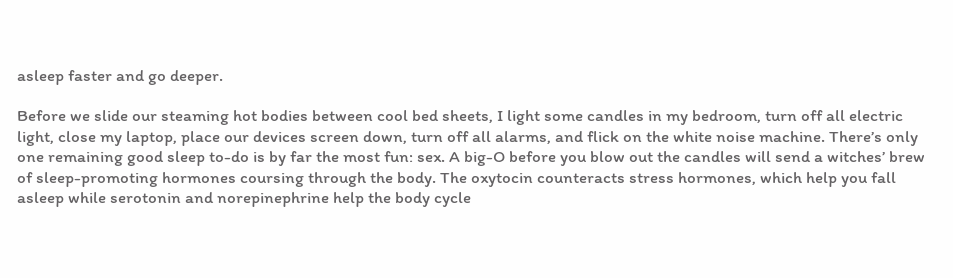asleep faster and go deeper.

Before we slide our steaming hot bodies between cool bed sheets, I light some candles in my bedroom, turn off all electric light, close my laptop, place our devices screen down, turn off all alarms, and flick on the white noise machine. There’s only one remaining good sleep to-do is by far the most fun: sex. A big-O before you blow out the candles will send a witches’ brew of sleep-promoting hormones coursing through the body. The oxytocin counteracts stress hormones, which help you fall asleep while serotonin and norepinephrine help the body cycle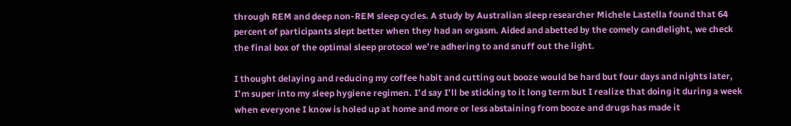through REM and deep non-REM sleep cycles. A study by Australian sleep researcher Michele Lastella found that 64 percent of participants slept better when they had an orgasm. Aided and abetted by the comely candlelight, we check the final box of the optimal sleep protocol we’re adhering to and snuff out the light.

I thought delaying and reducing my coffee habit and cutting out booze would be hard but four days and nights later, I’m super into my sleep hygiene regimen. I’d say I’ll be sticking to it long term but I realize that doing it during a week when everyone I know is holed up at home and more or less abstaining from booze and drugs has made it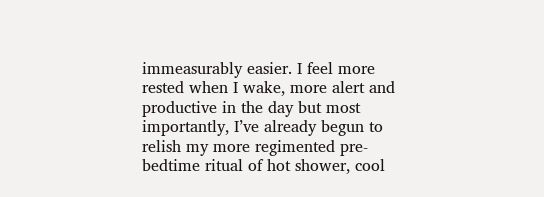immeasurably easier. I feel more rested when I wake, more alert and productive in the day but most importantly, I’ve already begun to relish my more regimented pre-bedtime ritual of hot shower, cool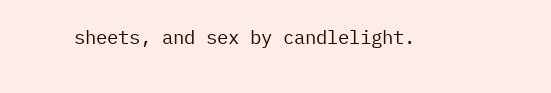sheets, and sex by candlelight.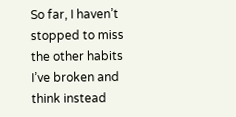So far, I haven’t stopped to miss the other habits I’ve broken and think instead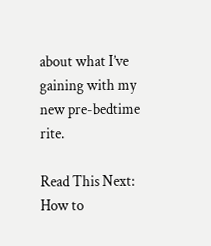about what I’ve gaining with my new pre-bedtime rite.

Read This Next: How to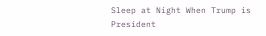Sleep at Night When Trump is President